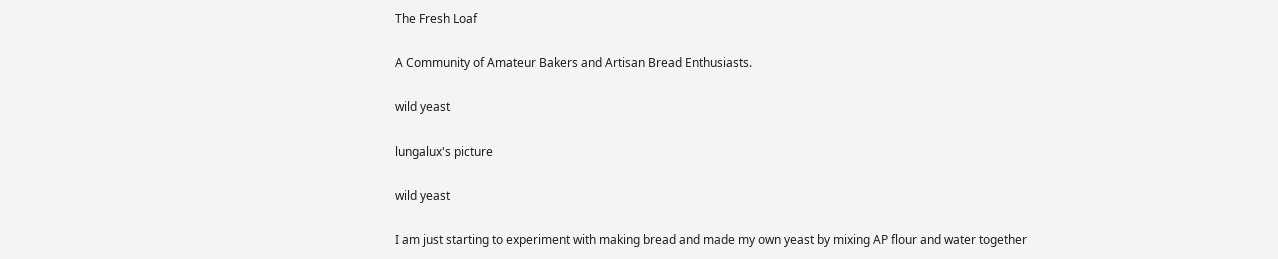The Fresh Loaf

A Community of Amateur Bakers and Artisan Bread Enthusiasts.

wild yeast

lungalux's picture

wild yeast

I am just starting to experiment with making bread and made my own yeast by mixing AP flour and water together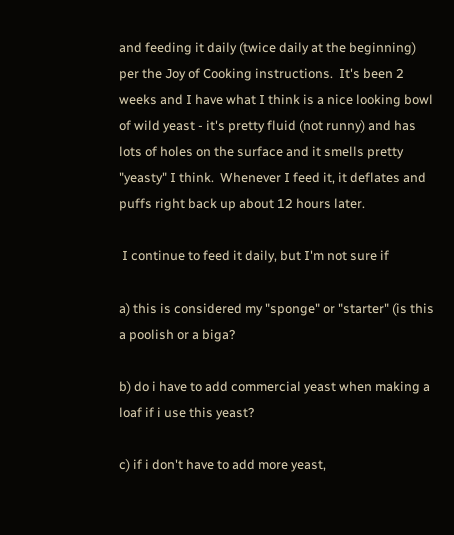and feeding it daily (twice daily at the beginning) per the Joy of Cooking instructions.  It's been 2 weeks and I have what I think is a nice looking bowl of wild yeast - it's pretty fluid (not runny) and has lots of holes on the surface and it smells pretty "yeasty" I think.  Whenever I feed it, it deflates and puffs right back up about 12 hours later.

 I continue to feed it daily, but I'm not sure if

a) this is considered my "sponge" or "starter" (is this a poolish or a biga?

b) do i have to add commercial yeast when making a loaf if i use this yeast?

c) if i don't have to add more yeast,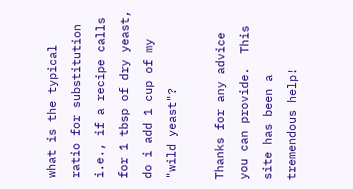what is the typical ratio for substitution i.e., if a recipe calls for 1 tbsp of dry yeast, do i add 1 cup of my "wild yeast"?

Thanks for any advice you can provide.  This site has been a tremendous help!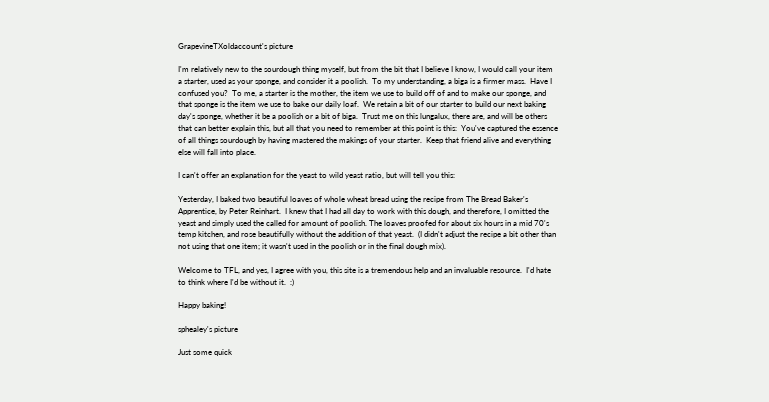GrapevineTXoldaccount's picture

I'm relatively new to the sourdough thing myself, but from the bit that I believe I know, I would call your item a starter, used as your sponge, and consider it a poolish.  To my understanding, a biga is a firmer mass.  Have I confused you?  To me, a starter is the mother, the item we use to build off of and to make our sponge, and that sponge is the item we use to bake our daily loaf.  We retain a bit of our starter to build our next baking day's sponge, whether it be a poolish or a bit of biga.  Trust me on this lungalux, there are, and will be others that can better explain this, but all that you need to remember at this point is this:  You've captured the essence of all things sourdough by having mastered the makings of your starter.  Keep that friend alive and everything else will fall into place.

I can't offer an explanation for the yeast to wild yeast ratio, but will tell you this:

Yesterday, I baked two beautiful loaves of whole wheat bread using the recipe from The Bread Baker's Apprentice, by Peter Reinhart.  I knew that I had all day to work with this dough, and therefore, I omitted the yeast and simply used the called for amount of poolish. The loaves proofed for about six hours in a mid 70's temp kitchen, and rose beautifully without the addition of that yeast.  (I didn't adjust the recipe a bit other than not using that one item; it wasn't used in the poolish or in the final dough mix).

Welcome to TFL, and yes, I agree with you, this site is a tremendous help and an invaluable resource.  I'd hate to think where I'd be without it.  :)

Happy baking!

sphealey's picture

Just some quick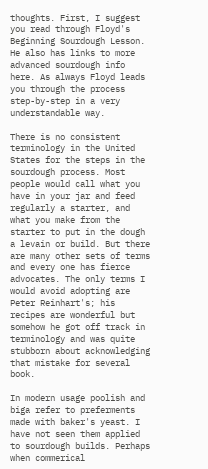thoughts. First, I suggest you read through Floyd's Beginning Sourdough Lesson. He also has links to more advanced sourdough info here. As always Floyd leads you through the process step-by-step in a very understandable way.

There is no consistent terminology in the United States for the steps in the sourdough process. Most people would call what you have in your jar and feed regularly a starter, and what you make from the starter to put in the dough a levain or build. But there are many other sets of terms and every one has fierce advocates. The only terms I would avoid adopting are Peter Reinhart's; his recipes are wonderful but somehow he got off track in terminology and was quite stubborn about acknowledging that mistake for several book.

In modern usage poolish and biga refer to preferments made with baker's yeast. I have not seen them applied to sourdough builds. Perhaps when commerical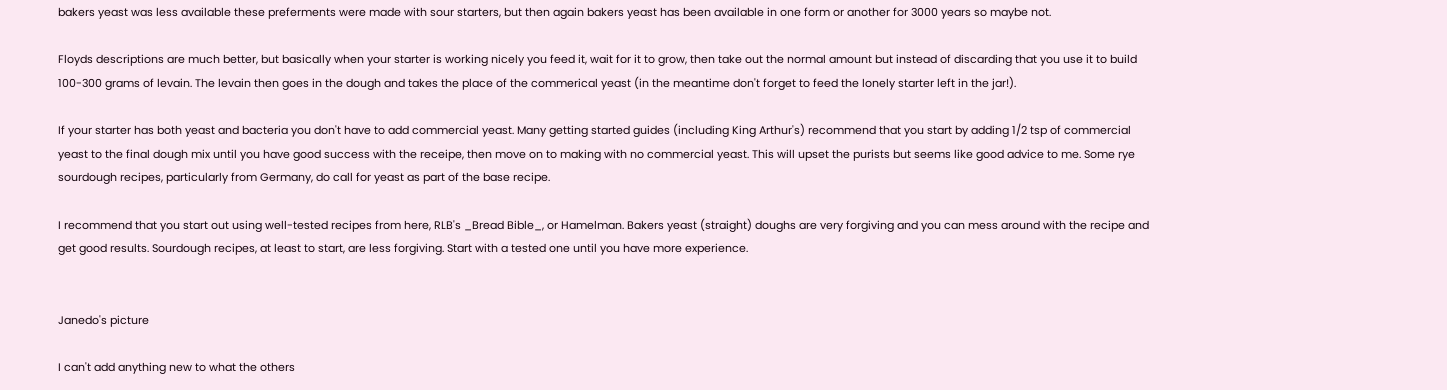bakers yeast was less available these preferments were made with sour starters, but then again bakers yeast has been available in one form or another for 3000 years so maybe not.

Floyds descriptions are much better, but basically when your starter is working nicely you feed it, wait for it to grow, then take out the normal amount but instead of discarding that you use it to build 100-300 grams of levain. The levain then goes in the dough and takes the place of the commerical yeast (in the meantime don't forget to feed the lonely starter left in the jar!).

If your starter has both yeast and bacteria you don't have to add commercial yeast. Many getting started guides (including King Arthur's) recommend that you start by adding 1/2 tsp of commercial yeast to the final dough mix until you have good success with the receipe, then move on to making with no commercial yeast. This will upset the purists but seems like good advice to me. Some rye sourdough recipes, particularly from Germany, do call for yeast as part of the base recipe.

I recommend that you start out using well-tested recipes from here, RLB's _Bread Bible_, or Hamelman. Bakers yeast (straight) doughs are very forgiving and you can mess around with the recipe and get good results. Sourdough recipes, at least to start, are less forgiving. Start with a tested one until you have more experience.


Janedo's picture

I can't add anything new to what the others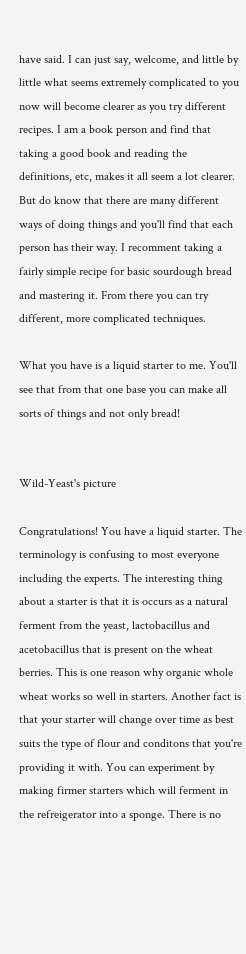have said. I can just say, welcome, and little by little what seems extremely complicated to you now will become clearer as you try different recipes. I am a book person and find that taking a good book and reading the definitions, etc, makes it all seem a lot clearer. But do know that there are many different ways of doing things and you'll find that each person has their way. I recomment taking a fairly simple recipe for basic sourdough bread and mastering it. From there you can try different, more complicated techniques.

What you have is a liquid starter to me. You'll see that from that one base you can make all sorts of things and not only bread!


Wild-Yeast's picture

Congratulations! You have a liquid starter. The terminology is confusing to most everyone including the experts. The interesting thing about a starter is that it is occurs as a natural ferment from the yeast, lactobacillus and acetobacillus that is present on the wheat berries. This is one reason why organic whole wheat works so well in starters. Another fact is that your starter will change over time as best suits the type of flour and conditons that you're providing it with. You can experiment by making firmer starters which will ferment in the refreigerator into a sponge. There is no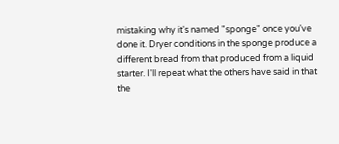mistaking why it's named "sponge" once you've done it. Dryer conditions in the sponge produce a different bread from that produced from a liquid starter. I'll repeat what the others have said in that the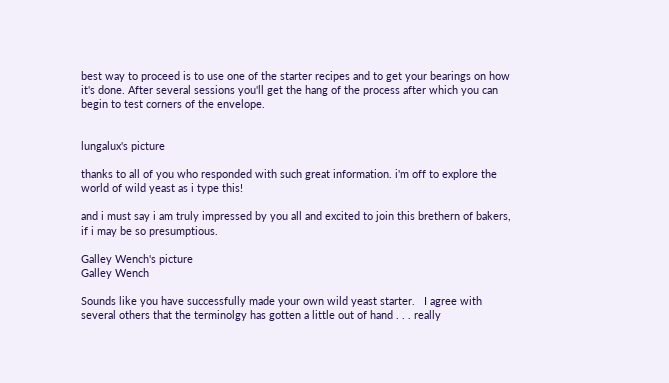best way to proceed is to use one of the starter recipes and to get your bearings on how it's done. After several sessions you'll get the hang of the process after which you can begin to test corners of the envelope.


lungalux's picture

thanks to all of you who responded with such great information. i'm off to explore the world of wild yeast as i type this!

and i must say i am truly impressed by you all and excited to join this brethern of bakers, if i may be so presumptious.

Galley Wench's picture
Galley Wench

Sounds like you have successfully made your own wild yeast starter.   I agree with several others that the terminolgy has gotten a little out of hand . . . really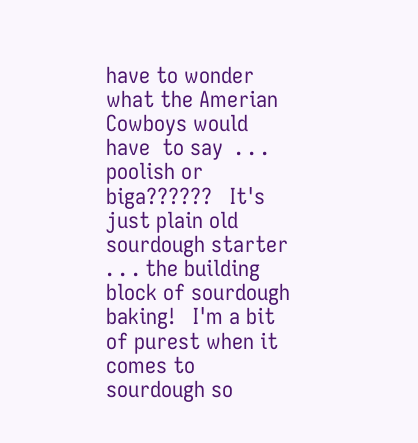have to wonder what the Amerian Cowboys would have  to say  . . . poolish or biga??????   It's just plain old sourdough starter . . . the building block of sourdough baking!   I'm a bit of purest when it comes to sourdough so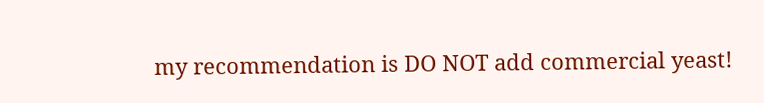my recommendation is DO NOT add commercial yeast!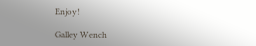Enjoy!

Galley Wench